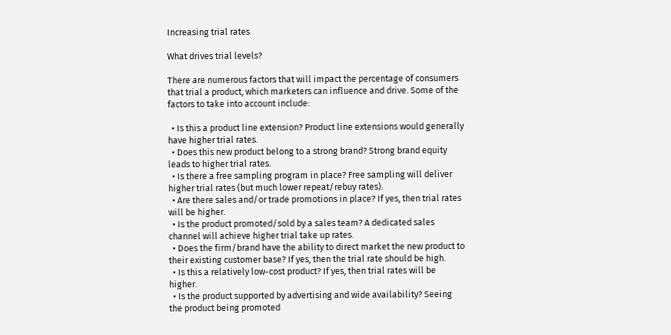Increasing trial rates

What drives trial levels?

There are numerous factors that will impact the percentage of consumers that trial a product, which marketers can influence and drive. Some of the factors to take into account include:

  • Is this a product line extension? Product line extensions would generally have higher trial rates.
  • Does this new product belong to a strong brand? Strong brand equity leads to higher trial rates.
  • Is there a free sampling program in place? Free sampling will deliver higher trial rates (but much lower repeat/rebuy rates).
  • Are there sales and/or trade promotions in place? If yes, then trial rates will be higher.
  • Is the product promoted/sold by a sales team? A dedicated sales channel will achieve higher trial take up rates.
  • Does the firm/brand have the ability to direct market the new product to their existing customer base? If yes, then the trial rate should be high.
  • Is this a relatively low-cost product? If yes, then trial rates will be higher.
  • Is the product supported by advertising and wide availability? Seeing the product being promoted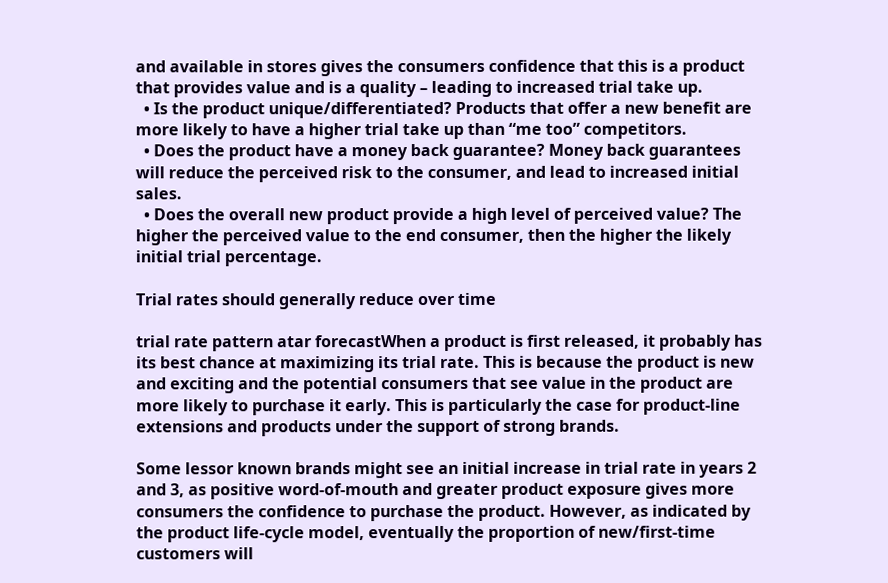and available in stores gives the consumers confidence that this is a product that provides value and is a quality – leading to increased trial take up.
  • Is the product unique/differentiated? Products that offer a new benefit are more likely to have a higher trial take up than “me too” competitors.
  • Does the product have a money back guarantee? Money back guarantees will reduce the perceived risk to the consumer, and lead to increased initial sales.
  • Does the overall new product provide a high level of perceived value? The higher the perceived value to the end consumer, then the higher the likely initial trial percentage.

Trial rates should generally reduce over time

trial rate pattern atar forecastWhen a product is first released, it probably has its best chance at maximizing its trial rate. This is because the product is new and exciting and the potential consumers that see value in the product are more likely to purchase it early. This is particularly the case for product-line extensions and products under the support of strong brands.

Some lessor known brands might see an initial increase in trial rate in years 2 and 3, as positive word-of-mouth and greater product exposure gives more consumers the confidence to purchase the product. However, as indicated by the product life-cycle model, eventually the proportion of new/first-time customers will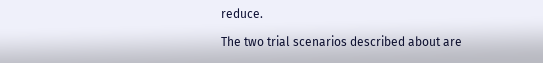reduce.

The two trial scenarios described about are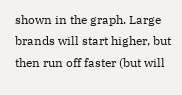shown in the graph. Large brands will start higher, but then run off faster (but will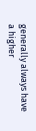generally always have a higher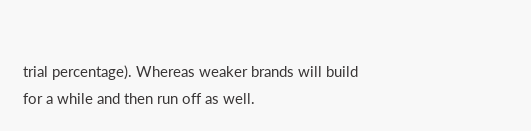trial percentage). Whereas weaker brands will build for a while and then run off as well.